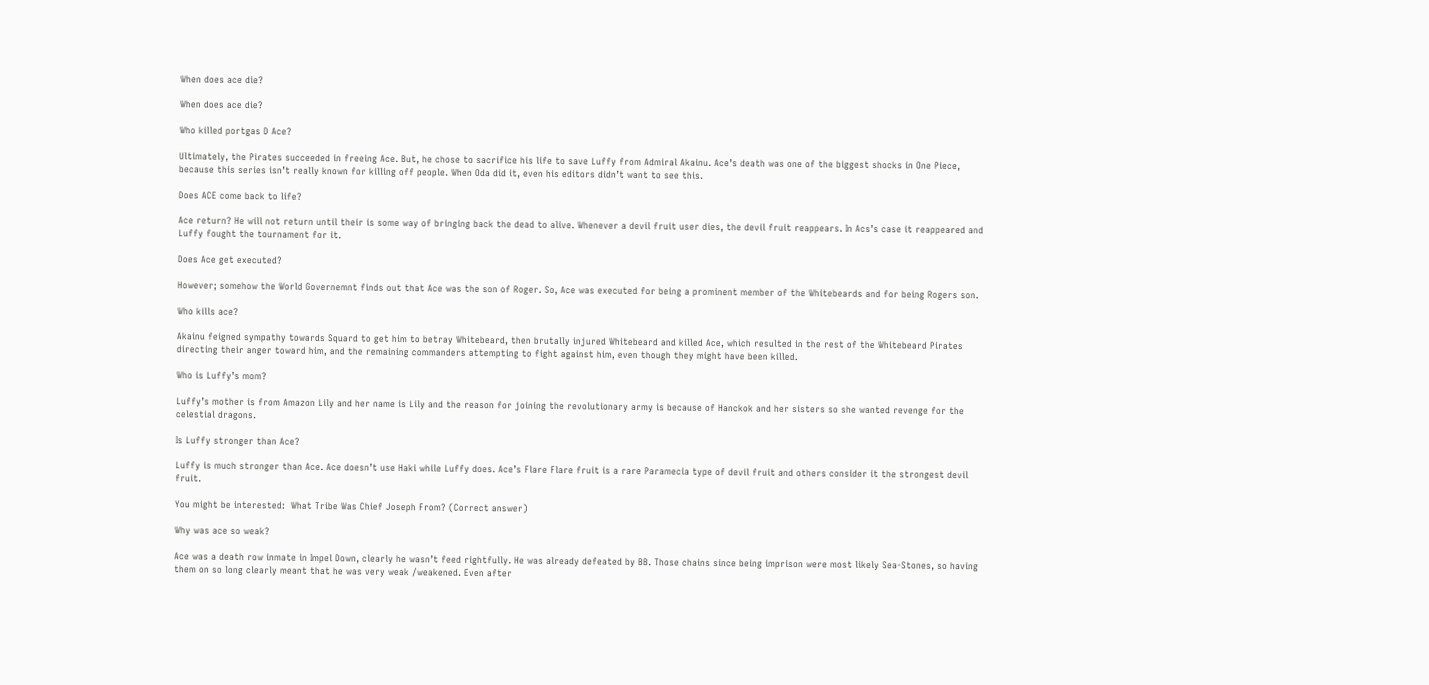When does ace die?

When does ace die?

Who killed portgas D Ace?

Ultimately, the Pirates succeeded in freeing Ace. But, he chose to sacrifice his life to save Luffy from Admiral Akainu. Ace’s death was one of the biggest shocks in One Piece, because this series isn’t really known for killing off people. When Oda did it, even his editors didn’t want to see this.

Does ACE come back to life?

Ace return? He will not return until their is some way of bringing back the dead to alive. Whenever a devil fruit user dies, the devil fruit reappears. In Acs’s case it reappeared and Luffy fought the tournament for it.

Does Ace get executed?

However; somehow the World Governemnt finds out that Ace was the son of Roger. So, Ace was executed for being a prominent member of the Whitebeards and for being Rogers son.

Who kills ace?

Akainu feigned sympathy towards Squard to get him to betray Whitebeard, then brutally injured Whitebeard and killed Ace, which resulted in the rest of the Whitebeard Pirates directing their anger toward him, and the remaining commanders attempting to fight against him, even though they might have been killed.

Who is Luffy’s mom?

Luffy’s mother is from Amazon Lily and her name is Lily and the reason for joining the revolutionary army is because of Hanckok and her sisters so she wanted revenge for the celestial dragons.

Is Luffy stronger than Ace?

Luffy is much stronger than Ace. Ace doesn’t use Haki while Luffy does. Ace’s Flare Flare fruit is a rare Paramecia type of devil fruit and others consider it the strongest devil fruit.

You might be interested:  What Tribe Was Chief Joseph From? (Correct answer)

Why was ace so weak?

Ace was a death row inmate in Impel Down, clearly he wasn’t feed rightfully. He was already defeated by BB. Those chains since being imprison were most likely Sea-Stones, so having them on so long clearly meant that he was very weak /weakened. Even after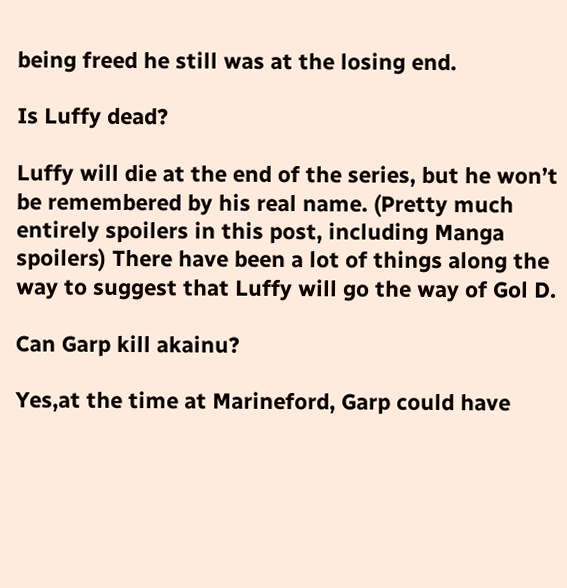being freed he still was at the losing end.

Is Luffy dead?

Luffy will die at the end of the series, but he won’t be remembered by his real name. (Pretty much entirely spoilers in this post, including Manga spoilers) There have been a lot of things along the way to suggest that Luffy will go the way of Gol D.

Can Garp kill akainu?

Yes,at the time at Marineford, Garp could have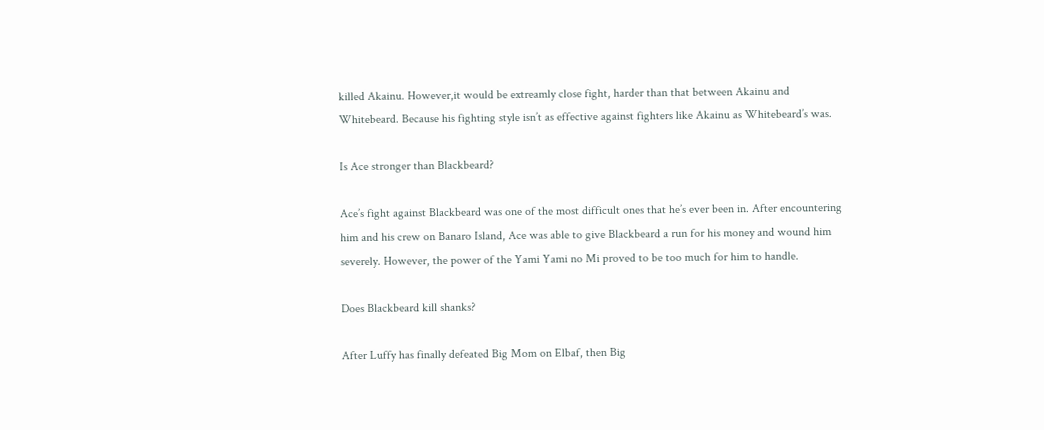killed Akainu. However,it would be extreamly close fight, harder than that between Akainu and Whitebeard. Because his fighting style isn’t as effective against fighters like Akainu as Whitebeard’s was.

Is Ace stronger than Blackbeard?

Ace’s fight against Blackbeard was one of the most difficult ones that he’s ever been in. After encountering him and his crew on Banaro Island, Ace was able to give Blackbeard a run for his money and wound him severely. However, the power of the Yami Yami no Mi proved to be too much for him to handle.

Does Blackbeard kill shanks?

After Luffy has finally defeated Big Mom on Elbaf, then Big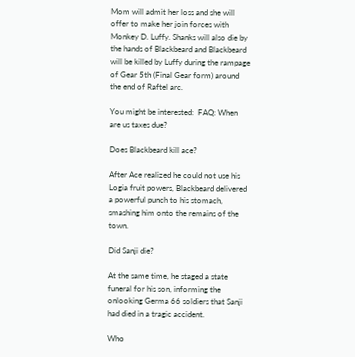Mom will admit her loss and she will offer to make her join forces with Monkey D. Luffy. Shanks will also die by the hands of Blackbeard and Blackbeard will be killed by Luffy during the rampage of Gear 5th (Final Gear form) around the end of Raftel arc.

You might be interested:  FAQ: When are us taxes due?

Does Blackbeard kill ace?

After Ace realized he could not use his Logia fruit powers, Blackbeard delivered a powerful punch to his stomach, smashing him onto the remains of the town.

Did Sanji die?

At the same time, he staged a state funeral for his son, informing the onlooking Germa 66 soldiers that Sanji had died in a tragic accident.

Who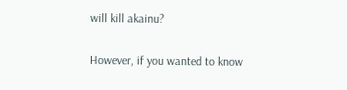will kill akainu?

However, if you wanted to know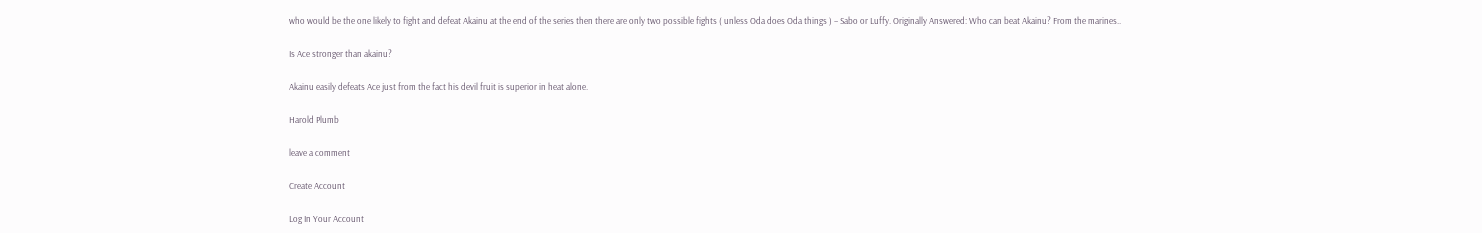who would be the one likely to fight and defeat Akainu at the end of the series then there are only two possible fights ( unless Oda does Oda things ) – Sabo or Luffy. Originally Answered: Who can beat Akainu? From the marines..

Is Ace stronger than akainu?

Akainu easily defeats Ace just from the fact his devil fruit is superior in heat alone.

Harold Plumb

leave a comment

Create Account

Log In Your Account